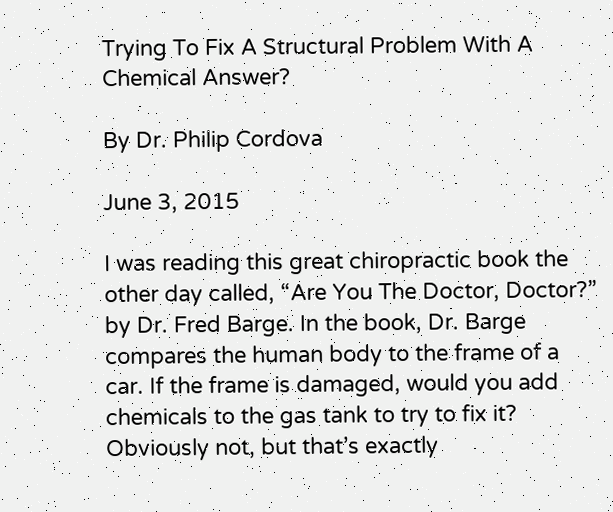Trying To Fix A Structural Problem With A Chemical Answer?

By Dr. Philip Cordova

June 3, 2015

I was reading this great chiropractic book the other day called, “Are You The Doctor, Doctor?” by Dr. Fred Barge. In the book, Dr. Barge compares the human body to the frame of a car. If the frame is damaged, would you add chemicals to the gas tank to try to fix it? Obviously not, but that’s exactly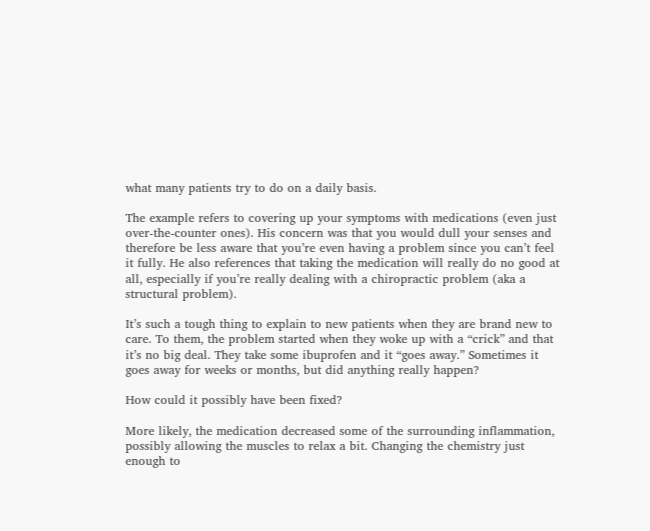what many patients try to do on a daily basis.

The example refers to covering up your symptoms with medications (even just over-the-counter ones). His concern was that you would dull your senses and therefore be less aware that you’re even having a problem since you can’t feel it fully. He also references that taking the medication will really do no good at all, especially if you’re really dealing with a chiropractic problem (aka a structural problem).

It’s such a tough thing to explain to new patients when they are brand new to care. To them, the problem started when they woke up with a “crick” and that it’s no big deal. They take some ibuprofen and it “goes away.” Sometimes it goes away for weeks or months, but did anything really happen?

How could it possibly have been fixed?

More likely, the medication decreased some of the surrounding inflammation, possibly allowing the muscles to relax a bit. Changing the chemistry just enough to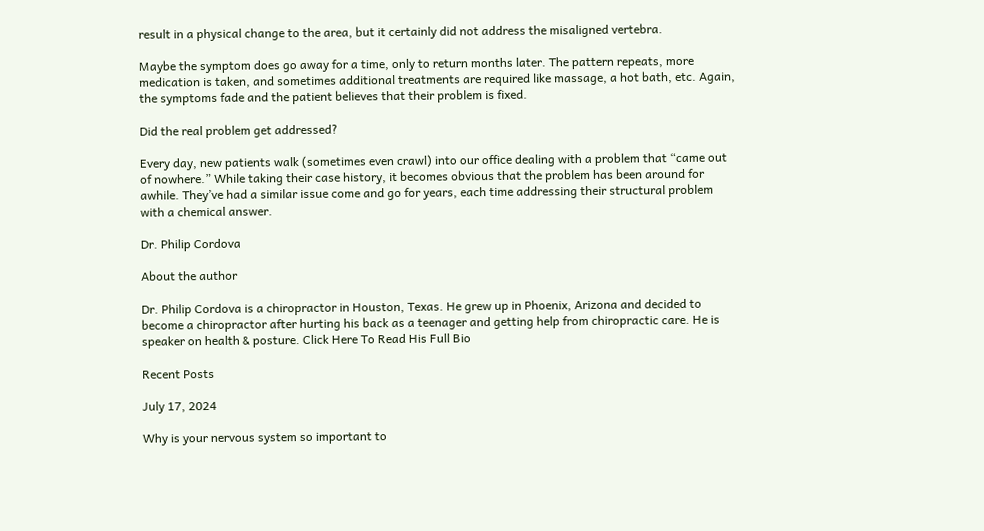result in a physical change to the area, but it certainly did not address the misaligned vertebra.

Maybe the symptom does go away for a time, only to return months later. The pattern repeats, more medication is taken, and sometimes additional treatments are required like massage, a hot bath, etc. Again, the symptoms fade and the patient believes that their problem is fixed.

Did the real problem get addressed?

Every day, new patients walk (sometimes even crawl) into our office dealing with a problem that “came out of nowhere.” While taking their case history, it becomes obvious that the problem has been around for awhile. They’ve had a similar issue come and go for years, each time addressing their structural problem with a chemical answer.

Dr. Philip Cordova

About the author

Dr. Philip Cordova is a chiropractor in Houston, Texas. He grew up in Phoenix, Arizona and decided to become a chiropractor after hurting his back as a teenager and getting help from chiropractic care. He is speaker on health & posture. Click Here To Read His Full Bio

Recent Posts

July 17, 2024

Why is your nervous system so important to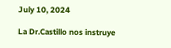July 10, 2024

La Dr.Castillo nos instruye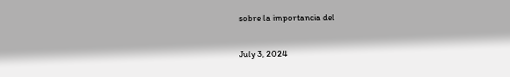sobre la importancia del

July 3, 2024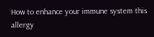How to enhance your immune system this allergy